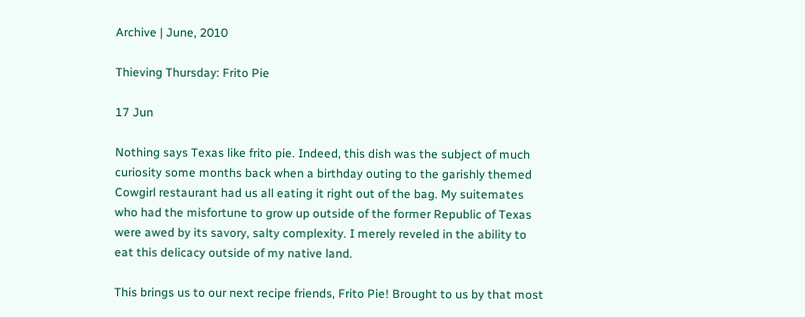Archive | June, 2010

Thieving Thursday: Frito Pie

17 Jun

Nothing says Texas like frito pie. Indeed, this dish was the subject of much curiosity some months back when a birthday outing to the garishly themed Cowgirl restaurant had us all eating it right out of the bag. My suitemates who had the misfortune to grow up outside of the former Republic of Texas were awed by its savory, salty complexity. I merely reveled in the ability to eat this delicacy outside of my native land.

This brings us to our next recipe friends, Frito Pie! Brought to us by that most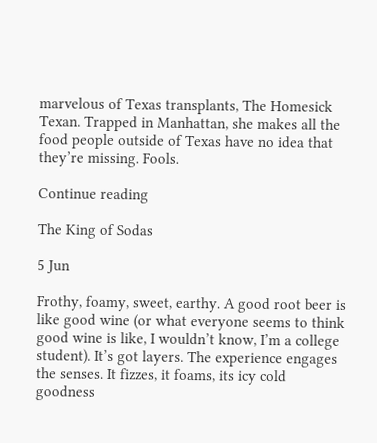marvelous of Texas transplants, The Homesick Texan. Trapped in Manhattan, she makes all the food people outside of Texas have no idea that they’re missing. Fools.

Continue reading

The King of Sodas

5 Jun

Frothy, foamy, sweet, earthy. A good root beer is like good wine (or what everyone seems to think good wine is like, I wouldn’t know, I’m a college student). It’s got layers. The experience engages the senses. It fizzes, it foams, its icy cold goodness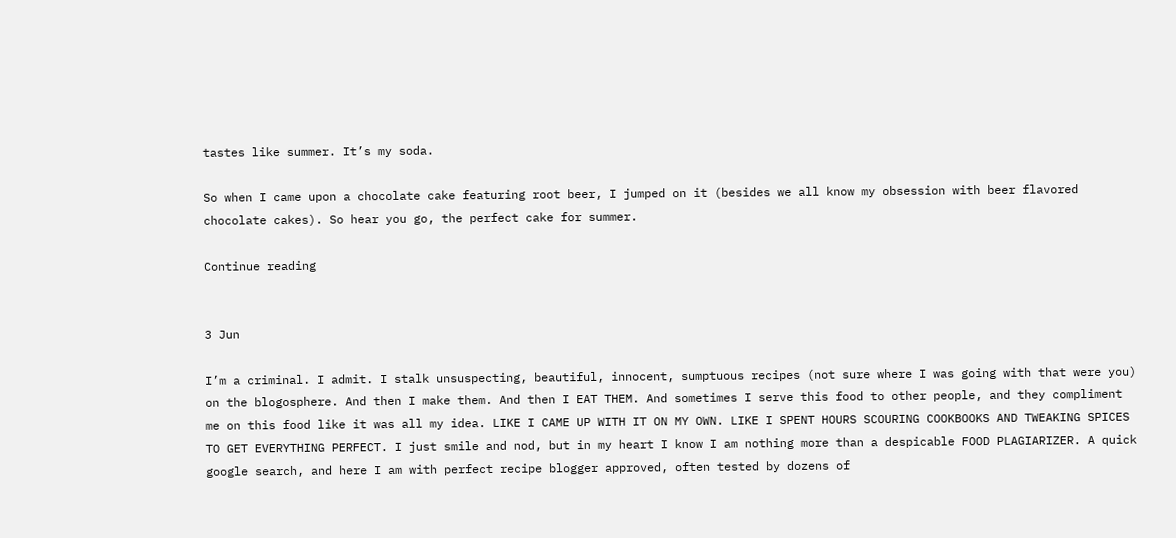tastes like summer. It’s my soda.

So when I came upon a chocolate cake featuring root beer, I jumped on it (besides we all know my obsession with beer flavored chocolate cakes). So hear you go, the perfect cake for summer.

Continue reading


3 Jun

I’m a criminal. I admit. I stalk unsuspecting, beautiful, innocent, sumptuous recipes (not sure where I was going with that were you) on the blogosphere. And then I make them. And then I EAT THEM. And sometimes I serve this food to other people, and they compliment me on this food like it was all my idea. LIKE I CAME UP WITH IT ON MY OWN. LIKE I SPENT HOURS SCOURING COOKBOOKS AND TWEAKING SPICES TO GET EVERYTHING PERFECT. I just smile and nod, but in my heart I know I am nothing more than a despicable FOOD PLAGIARIZER. A quick google search, and here I am with perfect recipe blogger approved, often tested by dozens of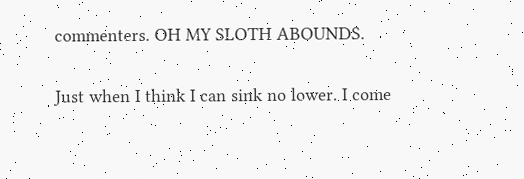commenters. OH MY SLOTH ABOUNDS.

Just when I think I can sink no lower. I come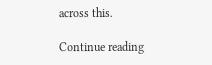across this.

Continue reading